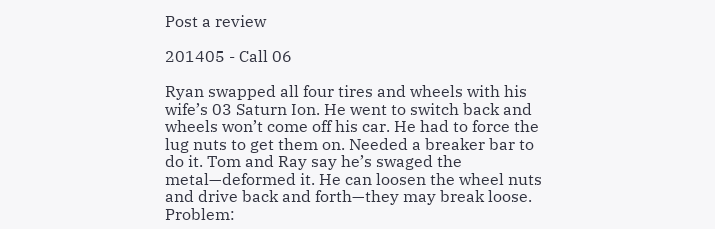Post a review

201405 - Call 06

Ryan swapped all four tires and wheels with his wife’s 03 Saturn Ion. He went to switch back and wheels won’t come off his car. He had to force the lug nuts to get them on. Needed a breaker bar to do it. Tom and Ray say he’s swaged the metal—deformed it. He can loosen the wheel nuts and drive back and forth—they may break loose. Problem: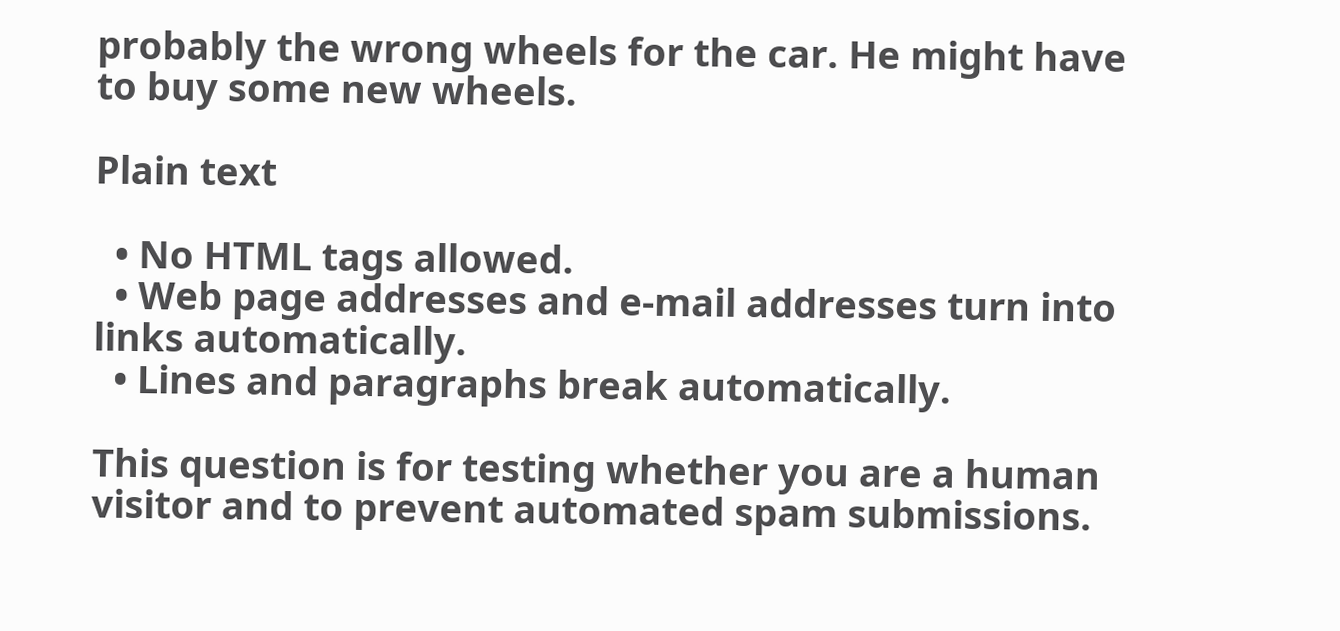probably the wrong wheels for the car. He might have to buy some new wheels.

Plain text

  • No HTML tags allowed.
  • Web page addresses and e-mail addresses turn into links automatically.
  • Lines and paragraphs break automatically.

This question is for testing whether you are a human visitor and to prevent automated spam submissions.